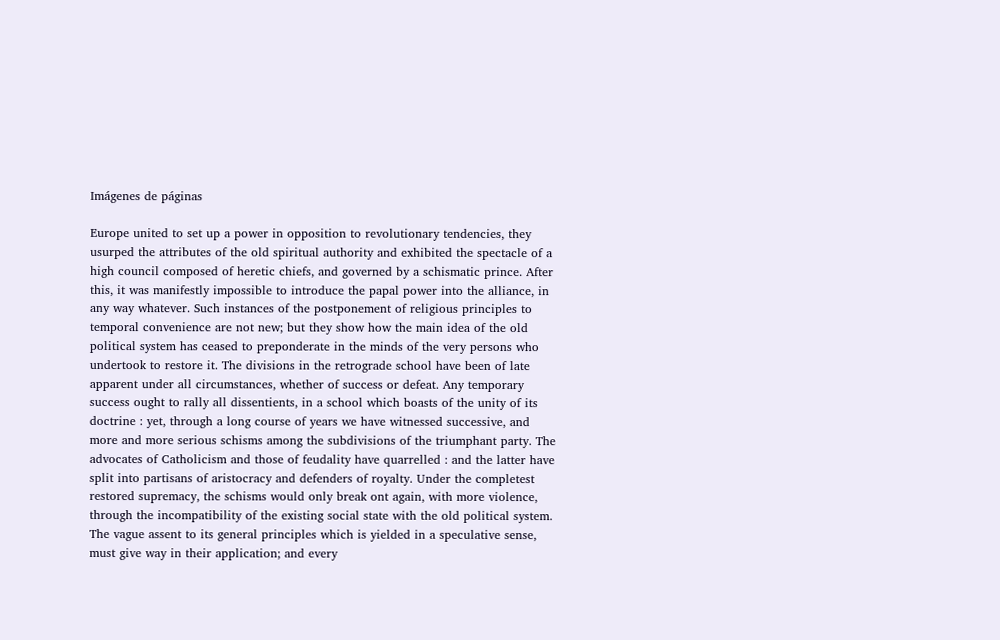Imágenes de páginas

Europe united to set up a power in opposition to revolutionary tendencies, they usurped the attributes of the old spiritual authority and exhibited the spectacle of a high council composed of heretic chiefs, and governed by a schismatic prince. After this, it was manifestly impossible to introduce the papal power into the alliance, in any way whatever. Such instances of the postponement of religious principles to temporal convenience are not new; but they show how the main idea of the old political system has ceased to preponderate in the minds of the very persons who undertook to restore it. The divisions in the retrograde school have been of late apparent under all circumstances, whether of success or defeat. Any temporary success ought to rally all dissentients, in a school which boasts of the unity of its doctrine : yet, through a long course of years we have witnessed successive, and more and more serious schisms among the subdivisions of the triumphant party. The advocates of Catholicism and those of feudality have quarrelled : and the latter have split into partisans of aristocracy and defenders of royalty. Under the completest restored supremacy, the schisms would only break ont again, with more violence, through the incompatibility of the existing social state with the old political system. The vague assent to its general principles which is yielded in a speculative sense, must give way in their application; and every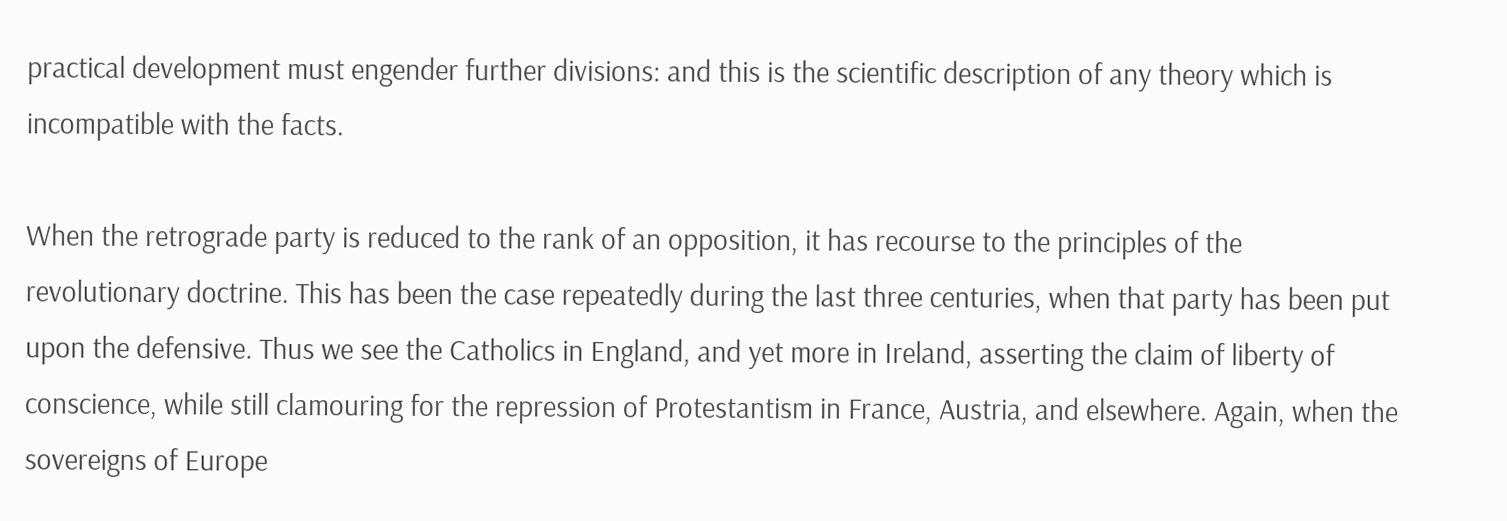practical development must engender further divisions: and this is the scientific description of any theory which is incompatible with the facts.

When the retrograde party is reduced to the rank of an opposition, it has recourse to the principles of the revolutionary doctrine. This has been the case repeatedly during the last three centuries, when that party has been put upon the defensive. Thus we see the Catholics in England, and yet more in Ireland, asserting the claim of liberty of conscience, while still clamouring for the repression of Protestantism in France, Austria, and elsewhere. Again, when the sovereigns of Europe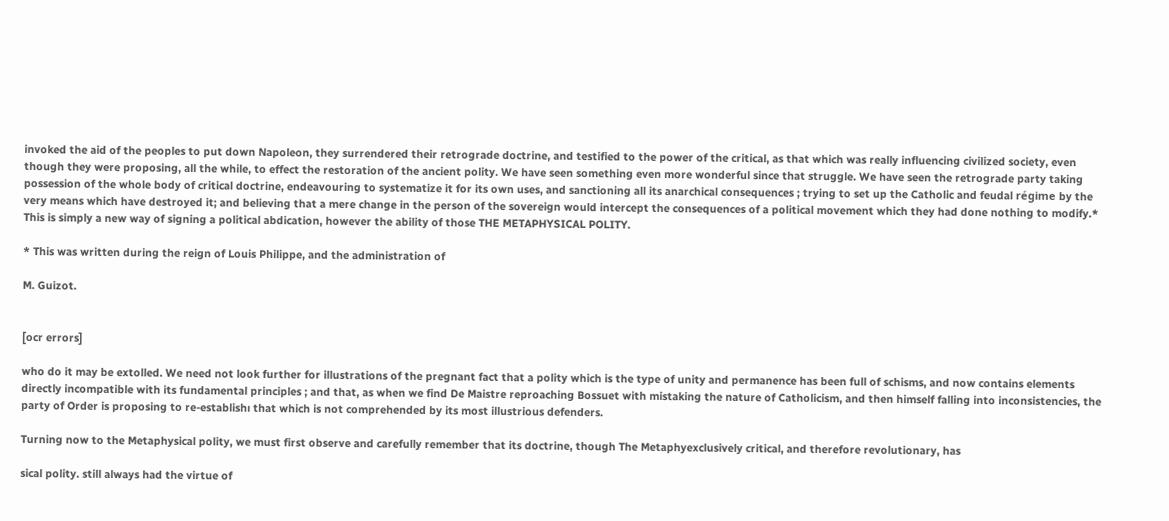invoked the aid of the peoples to put down Napoleon, they surrendered their retrograde doctrine, and testified to the power of the critical, as that which was really influencing civilized society, even though they were proposing, all the while, to effect the restoration of the ancient polity. We have seen something even more wonderful since that struggle. We have seen the retrograde party taking possession of the whole body of critical doctrine, endeavouring to systematize it for its own uses, and sanctioning all its anarchical consequences ; trying to set up the Catholic and feudal régime by the very means which have destroyed it; and believing that a mere change in the person of the sovereign would intercept the consequences of a political movement which they had done nothing to modify.* This is simply a new way of signing a political abdication, however the ability of those THE METAPHYSICAL POLITY.

* This was written during the reign of Louis Philippe, and the administration of

M. Guizot.


[ocr errors]

who do it may be extolled. We need not look further for illustrations of the pregnant fact that a polity which is the type of unity and permanence has been full of schisms, and now contains elements directly incompatible with its fundamental principles ; and that, as when we find De Maistre reproaching Bossuet with mistaking the nature of Catholicism, and then himself falling into inconsistencies, the party of Order is proposing to re-establishı that which is not comprehended by its most illustrious defenders.

Turning now to the Metaphysical polity, we must first observe and carefully remember that its doctrine, though The Metaphyexclusively critical, and therefore revolutionary, has

sical polity. still always had the virtue of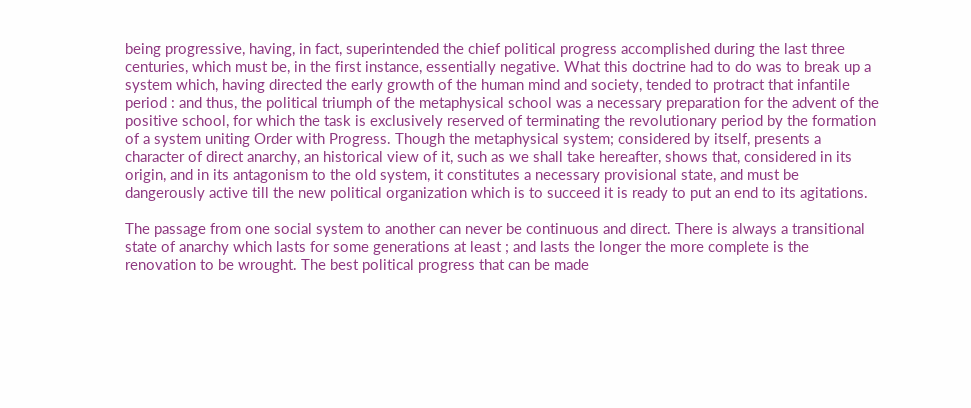being progressive, having, in fact, superintended the chief political progress accomplished during the last three centuries, which must be, in the first instance, essentially negative. What this doctrine had to do was to break up a system which, having directed the early growth of the human mind and society, tended to protract that infantile period : and thus, the political triumph of the metaphysical school was a necessary preparation for the advent of the positive school, for which the task is exclusively reserved of terminating the revolutionary period by the formation of a system uniting Order with Progress. Though the metaphysical system; considered by itself, presents a character of direct anarchy, an historical view of it, such as we shall take hereafter, shows that, considered in its origin, and in its antagonism to the old system, it constitutes a necessary provisional state, and must be dangerously active till the new political organization which is to succeed it is ready to put an end to its agitations.

The passage from one social system to another can never be continuous and direct. There is always a transitional state of anarchy which lasts for some generations at least ; and lasts the longer the more complete is the renovation to be wrought. The best political progress that can be made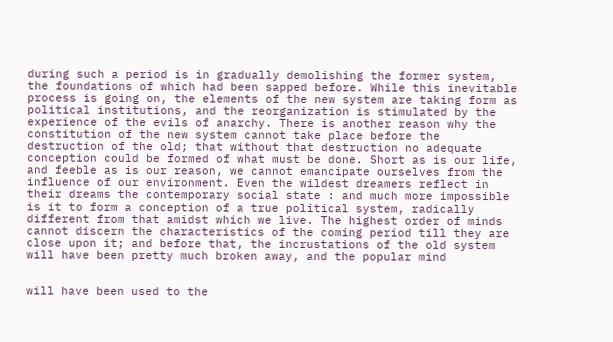during such a period is in gradually demolishing the former system, the foundations of which had been sapped before. While this inevitable process is going on, the elements of the new system are taking form as political institutions, and the reorganization is stimulated by the experience of the evils of anarchy. There is another reason why the constitution of the new system cannot take place before the destruction of the old; that without that destruction no adequate conception could be formed of what must be done. Short as is our life, and feeble as is our reason, we cannot emancipate ourselves from the influence of our environment. Even the wildest dreamers reflect in their dreams the contemporary social state : and much more impossible is it to form a conception of a true political system, radically different from that amidst which we live. The highest order of minds cannot discern the characteristics of the coming period till they are close upon it; and before that, the incrustations of the old system will have been pretty much broken away, and the popular mind


will have been used to the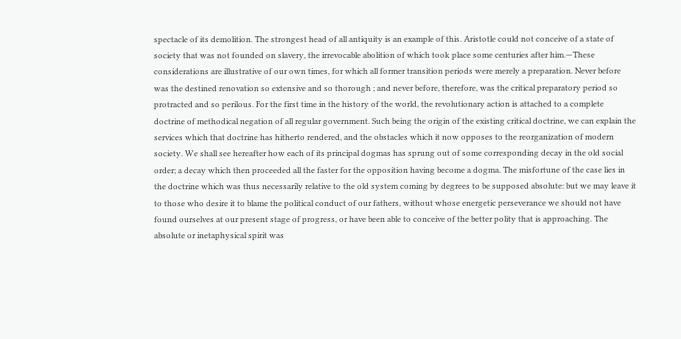spectacle of its demolition. The strongest head of all antiquity is an example of this. Aristotle could not conceive of a state of society that was not founded on slavery, the irrevocable abolition of which took place some centuries after him.—These considerations are illustrative of our own times, for which all former transition periods were merely a preparation. Never before was the destined renovation so extensive and so thorough ; and never before, therefore, was the critical preparatory period so protracted and so perilous. For the first time in the history of the world, the revolutionary action is attached to a complete doctrine of methodical negation of all regular government. Such being the origin of the existing critical doctrine, we can explain the services which that doctrine has hitherto rendered, and the obstacles which it now opposes to the reorganization of modern society. We shall see hereafter how each of its principal dogmas has sprung out of some corresponding decay in the old social order; a decay which then proceeded all the faster for the opposition having become a dogma. The misfortune of the case lies in the doctrine which was thus necessarily relative to the old system coming by degrees to be supposed absolute: but we may leave it to those who desire it to blame the political conduct of our fathers, without whose energetic perseverance we should not have found ourselves at our present stage of progress, or have been able to conceive of the better polity that is approaching. The absolute or inetaphysical spirit was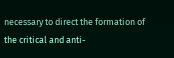necessary to direct the formation of the critical and anti-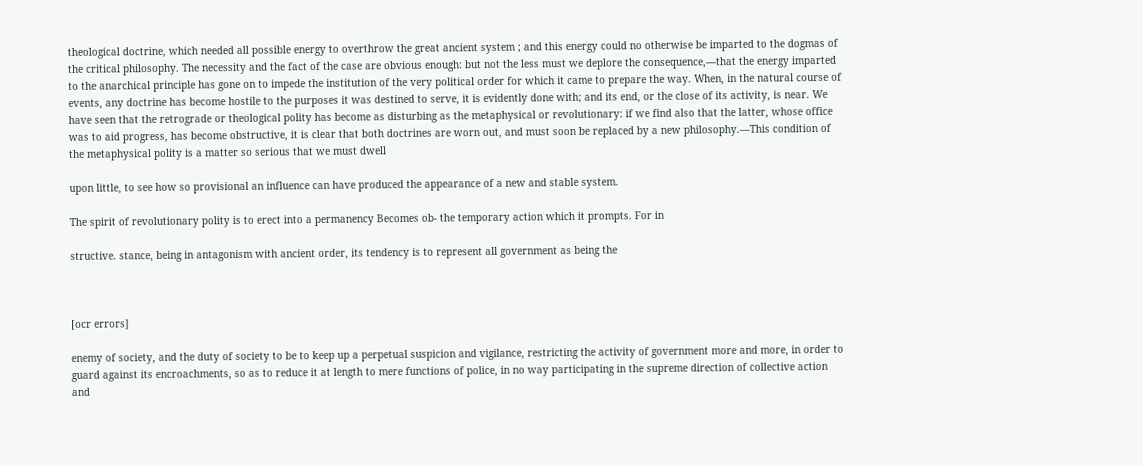theological doctrine, which needed all possible energy to overthrow the great ancient system ; and this energy could no otherwise be imparted to the dogmas of the critical philosophy. The necessity and the fact of the case are obvious enough: but not the less must we deplore the consequence,—that the energy imparted to the anarchical principle has gone on to impede the institution of the very political order for which it came to prepare the way. When, in the natural course of events, any doctrine has become hostile to the purposes it was destined to serve, it is evidently done with; and its end, or the close of its activity, is near. We have seen that the retrograde or theological polity has become as disturbing as the metaphysical or revolutionary: if we find also that the latter, whose office was to aid progress, has become obstructive, it is clear that both doctrines are worn out, and must soon be replaced by a new philosophy.—This condition of the metaphysical polity is a matter so serious that we must dwell

upon little, to see how so provisional an influence can have produced the appearance of a new and stable system.

The spirit of revolutionary polity is to erect into a permanency Becomes ob- the temporary action which it prompts. For in

structive. stance, being in antagonism with ancient order, its tendency is to represent all government as being the



[ocr errors]

enemy of society, and the duty of society to be to keep up a perpetual suspicion and vigilance, restricting the activity of government more and more, in order to guard against its encroachments, so as to reduce it at length to mere functions of police, in no way participating in the supreme direction of collective action and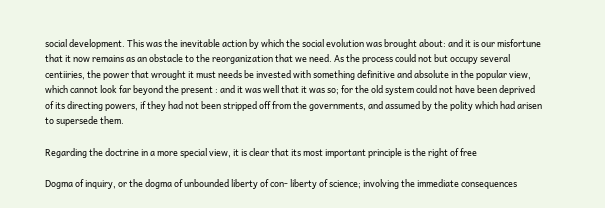social development. This was the inevitable action by which the social evolution was brought about: and it is our misfortune that it now remains as an obstacle to the reorganization that we need. As the process could not but occupy several centiiries, the power that wrought it must needs be invested with something definitive and absolute in the popular view, which cannot look far beyond the present : and it was well that it was so; for the old system could not have been deprived of its directing powers, if they had not been stripped off from the governments, and assumed by the polity which had arisen to supersede them.

Regarding the doctrine in a more special view, it is clear that its most important principle is the right of free

Dogma of inquiry, or the dogma of unbounded liberty of con- liberty of science; involving the immediate consequences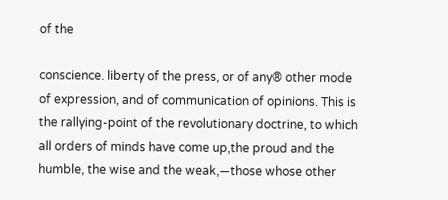of the

conscience. liberty of the press, or of any® other mode of expression, and of communication of opinions. This is the rallying-point of the revolutionary doctrine, to which all orders of minds have come up,the proud and the humble, the wise and the weak,—those whose other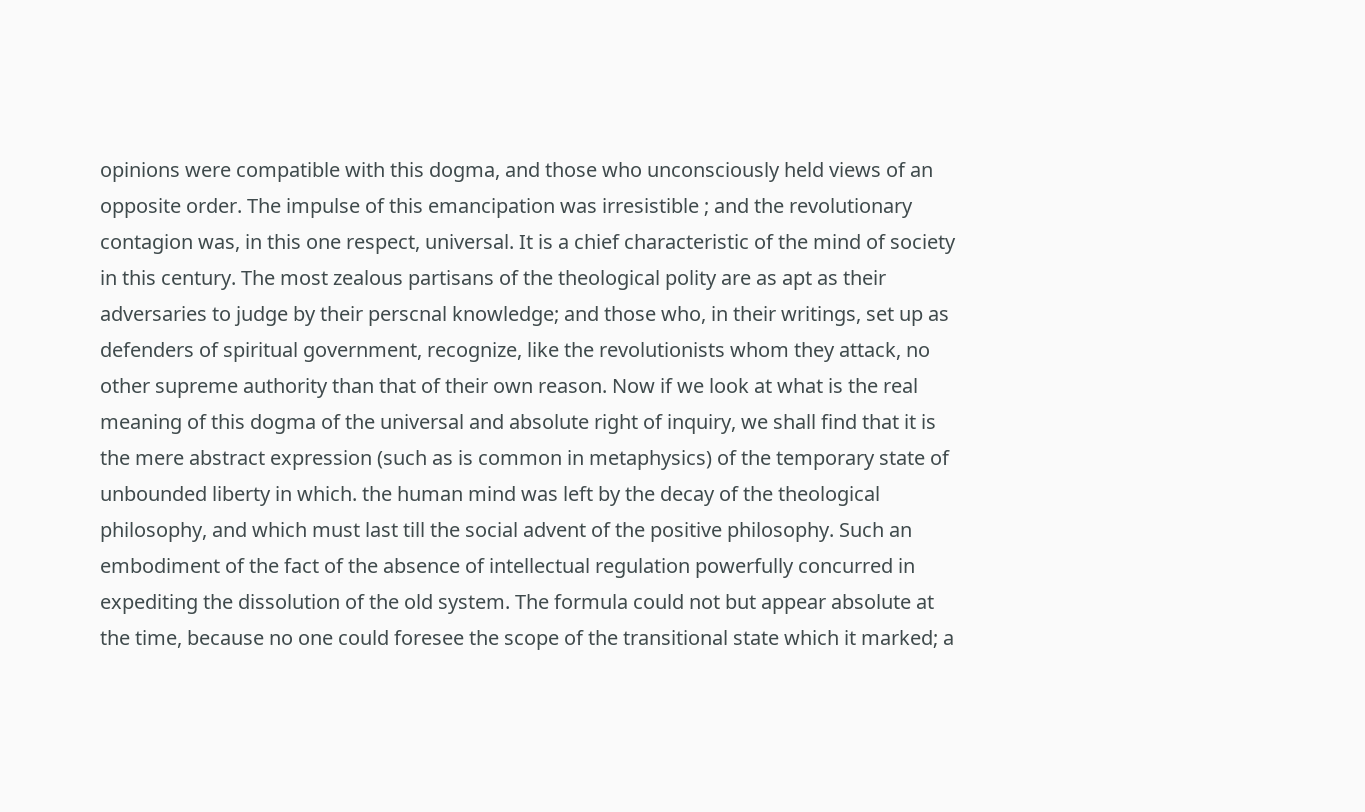opinions were compatible with this dogma, and those who unconsciously held views of an opposite order. The impulse of this emancipation was irresistible ; and the revolutionary contagion was, in this one respect, universal. It is a chief characteristic of the mind of society in this century. The most zealous partisans of the theological polity are as apt as their adversaries to judge by their perscnal knowledge; and those who, in their writings, set up as defenders of spiritual government, recognize, like the revolutionists whom they attack, no other supreme authority than that of their own reason. Now if we look at what is the real meaning of this dogma of the universal and absolute right of inquiry, we shall find that it is the mere abstract expression (such as is common in metaphysics) of the temporary state of unbounded liberty in which. the human mind was left by the decay of the theological philosophy, and which must last till the social advent of the positive philosophy. Such an embodiment of the fact of the absence of intellectual regulation powerfully concurred in expediting the dissolution of the old system. The formula could not but appear absolute at the time, because no one could foresee the scope of the transitional state which it marked; a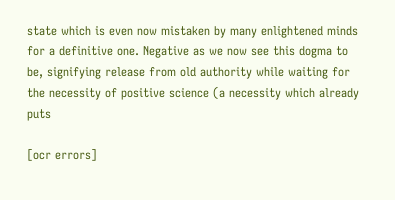state which is even now mistaken by many enlightened minds for a definitive one. Negative as we now see this dogma to be, signifying release from old authority while waiting for the necessity of positive science (a necessity which already puts

[ocr errors]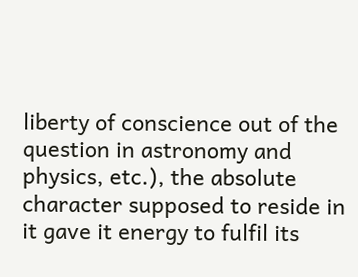liberty of conscience out of the question in astronomy and physics, etc.), the absolute character supposed to reside in it gave it energy to fulfil its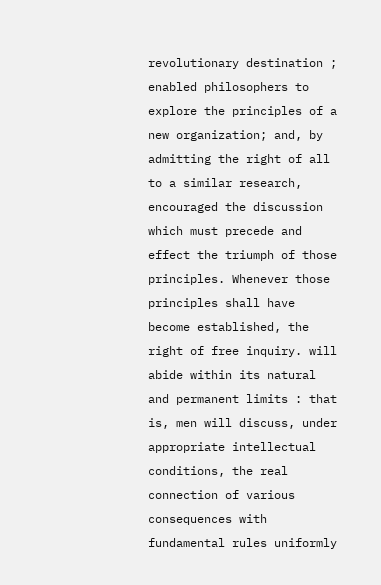revolutionary destination ; enabled philosophers to explore the principles of a new organization; and, by admitting the right of all to a similar research, encouraged the discussion which must precede and effect the triumph of those principles. Whenever those principles shall have become established, the right of free inquiry. will abide within its natural and permanent limits : that is, men will discuss, under appropriate intellectual conditions, the real connection of various consequences with fundamental rules uniformly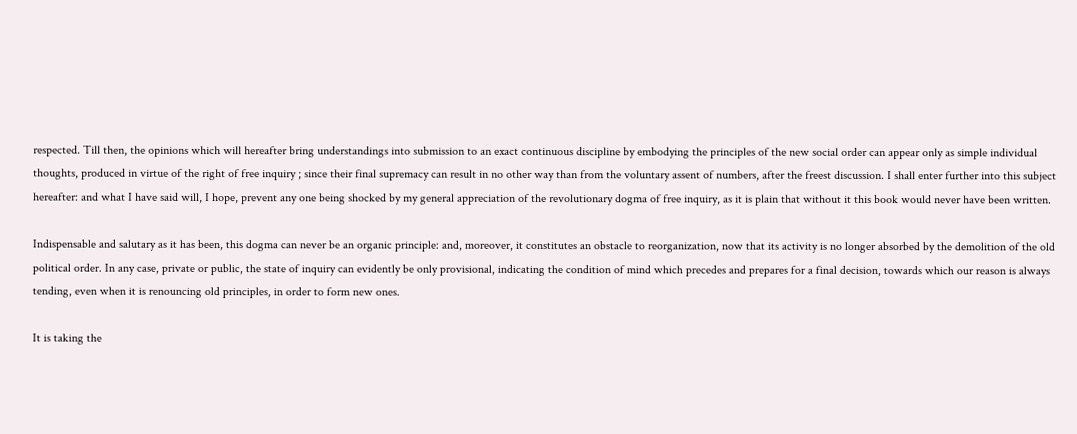respected. Till then, the opinions which will hereafter bring understandings into submission to an exact continuous discipline by embodying the principles of the new social order can appear only as simple individual thoughts, produced in virtue of the right of free inquiry ; since their final supremacy can result in no other way than from the voluntary assent of numbers, after the freest discussion. I shall enter further into this subject hereafter: and what I have said will, I hope, prevent any one being shocked by my general appreciation of the revolutionary dogma of free inquiry, as it is plain that without it this book would never have been written.

Indispensable and salutary as it has been, this dogma can never be an organic principle: and, moreover, it constitutes an obstacle to reorganization, now that its activity is no longer absorbed by the demolition of the old political order. In any case, private or public, the state of inquiry can evidently be only provisional, indicating the condition of mind which precedes and prepares for a final decision, towards which our reason is always tending, even when it is renouncing old principles, in order to form new ones.

It is taking the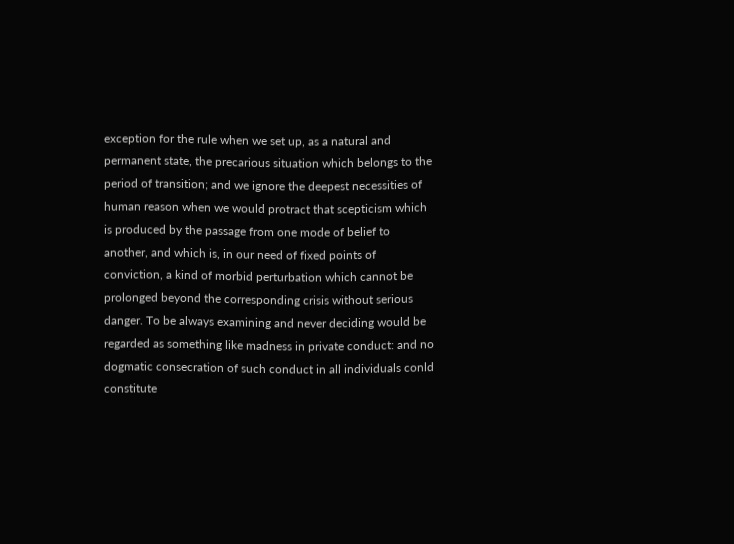exception for the rule when we set up, as a natural and permanent state, the precarious situation which belongs to the period of transition; and we ignore the deepest necessities of human reason when we would protract that scepticism which is produced by the passage from one mode of belief to another, and which is, in our need of fixed points of conviction, a kind of morbid perturbation which cannot be prolonged beyond the corresponding crisis without serious danger. To be always examining and never deciding would be regarded as something like madness in private conduct: and no dogmatic consecration of such conduct in all individuals conld constitute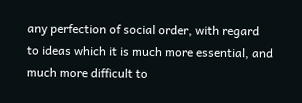any perfection of social order, with regard to ideas which it is much more essential, and much more difficult to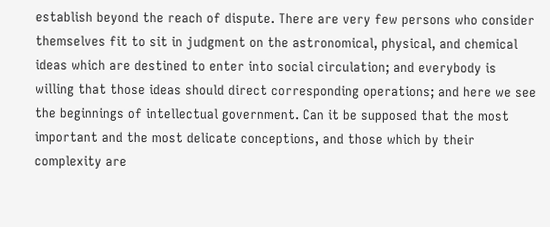establish beyond the reach of dispute. There are very few persons who consider themselves fit to sit in judgment on the astronomical, physical, and chemical ideas which are destined to enter into social circulation; and everybody is willing that those ideas should direct corresponding operations; and here we see the beginnings of intellectual government. Can it be supposed that the most important and the most delicate conceptions, and those which by their complexity are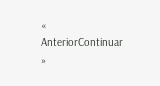« AnteriorContinuar »